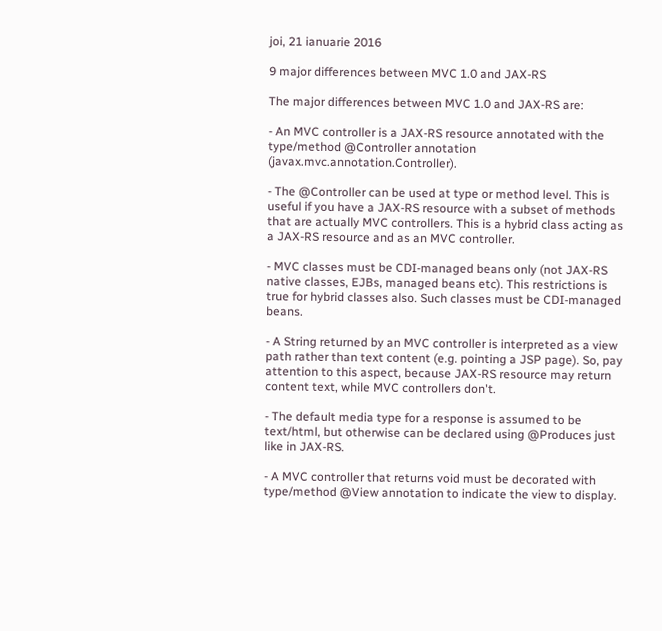joi, 21 ianuarie 2016

9 major differences between MVC 1.0 and JAX-RS

The major differences between MVC 1.0 and JAX-RS are:

- An MVC controller is a JAX-RS resource annotated with the type/method @Controller annotation (javax.mvc.annotation.Controller).

- The @Controller can be used at type or method level. This is useful if you have a JAX-RS resource with a subset of methods that are actually MVC controllers. This is a hybrid class acting as a JAX-RS resource and as an MVC controller.

- MVC classes must be CDI-managed beans only (not JAX-RS native classes, EJBs, managed beans etc). This restrictions is true for hybrid classes also. Such classes must be CDI-managed beans.

- A String returned by an MVC controller is interpreted as a view path rather than text content (e.g. pointing a JSP page). So, pay attention to this aspect, because JAX-RS resource may return content text, while MVC controllers don't.

- The default media type for a response is assumed to be text/html, but otherwise can be declared using @Produces just like in JAX-RS.

- A MVC controller that returns void must be decorated with type/method @View annotation to indicate the view to display.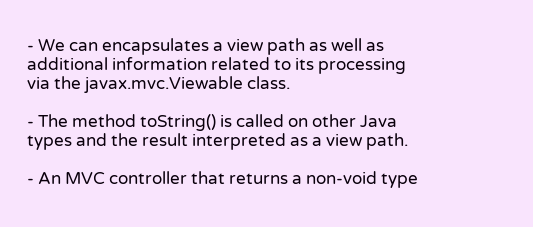- We can encapsulates a view path as well as additional information related to its processing via the javax.mvc.Viewable class.

- The method toString() is called on other Java types and the result interpreted as a view path.

- An MVC controller that returns a non-void type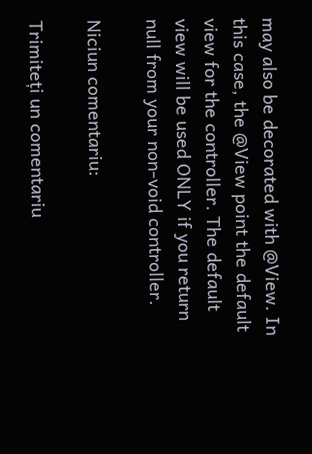may also be decorated with @View. In this case, the @View point the default view for the controller. The default view will be used ONLY if you return null from your non-void controller.

Niciun comentariu:

Trimiteți un comentariu